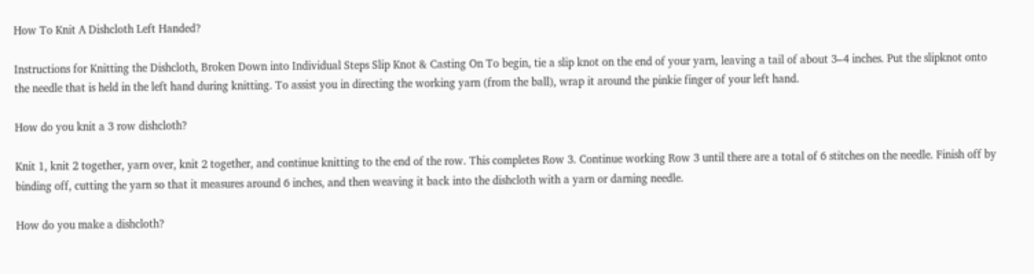How To Knit A Dishcloth Left Handed?

Instructions for Knitting the Dishcloth, Broken Down into Individual Steps Slip Knot & Casting On To begin, tie a slip knot on the end of your yarn, leaving a tail of about 3–4 inches. Put the slipknot onto the needle that is held in the left hand during knitting. To assist you in directing the working yarn (from the ball), wrap it around the pinkie finger of your left hand.

How do you knit a 3 row dishcloth?

Knit 1, knit 2 together, yarn over, knit 2 together, and continue knitting to the end of the row. This completes Row 3. Continue working Row 3 until there are a total of 6 stitches on the needle. Finish off by binding off, cutting the yarn so that it measures around 6 inches, and then weaving it back into the dishcloth with a yarn or darning needle.

How do you make a dishcloth?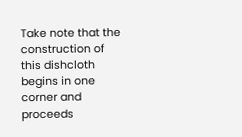Take note that the construction of this dishcloth begins in one corner and proceeds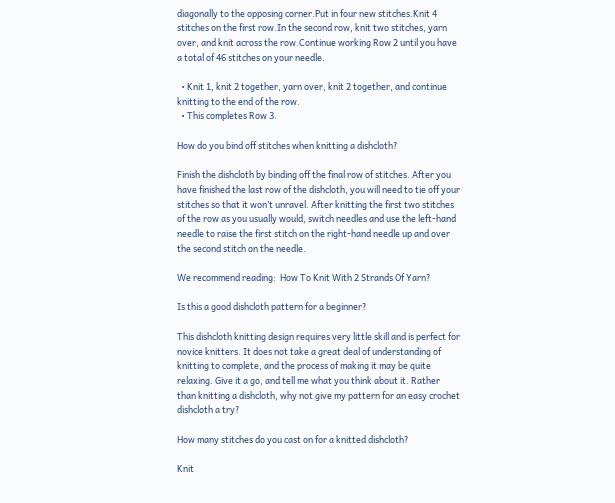diagonally to the opposing corner.Put in four new stitches.Knit 4 stitches on the first row.In the second row, knit two stitches, yarn over, and knit across the row.Continue working Row 2 until you have a total of 46 stitches on your needle.

  • Knit 1, knit 2 together, yarn over, knit 2 together, and continue knitting to the end of the row.
  • This completes Row 3.

How do you bind off stitches when knitting a dishcloth?

Finish the dishcloth by binding off the final row of stitches. After you have finished the last row of the dishcloth, you will need to tie off your stitches so that it won’t unravel. After knitting the first two stitches of the row as you usually would, switch needles and use the left-hand needle to raise the first stitch on the right-hand needle up and over the second stitch on the needle.

We recommend reading:  How To Knit With 2 Strands Of Yarn?

Is this a good dishcloth pattern for a beginner?

This dishcloth knitting design requires very little skill and is perfect for novice knitters. It does not take a great deal of understanding of knitting to complete, and the process of making it may be quite relaxing. Give it a go, and tell me what you think about it. Rather than knitting a dishcloth, why not give my pattern for an easy crochet dishcloth a try?

How many stitches do you cast on for a knitted dishcloth?

Knit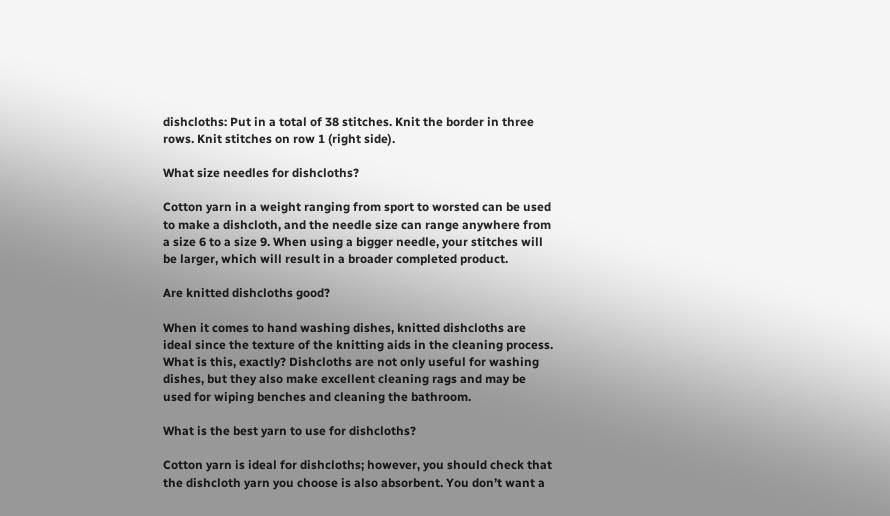dishcloths: Put in a total of 38 stitches. Knit the border in three rows. Knit stitches on row 1 (right side).

What size needles for dishcloths?

Cotton yarn in a weight ranging from sport to worsted can be used to make a dishcloth, and the needle size can range anywhere from a size 6 to a size 9. When using a bigger needle, your stitches will be larger, which will result in a broader completed product.

Are knitted dishcloths good?

When it comes to hand washing dishes, knitted dishcloths are ideal since the texture of the knitting aids in the cleaning process. What is this, exactly? Dishcloths are not only useful for washing dishes, but they also make excellent cleaning rags and may be used for wiping benches and cleaning the bathroom.

What is the best yarn to use for dishcloths?

Cotton yarn is ideal for dishcloths; however, you should check that the dishcloth yarn you choose is also absorbent. You don’t want a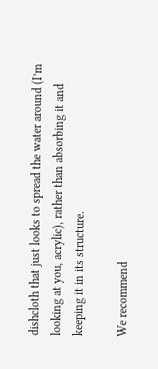dishcloth that just looks to spread the water around (I’m looking at you, acrylic), rather than absorbing it and keeping it in its structure.

We recommend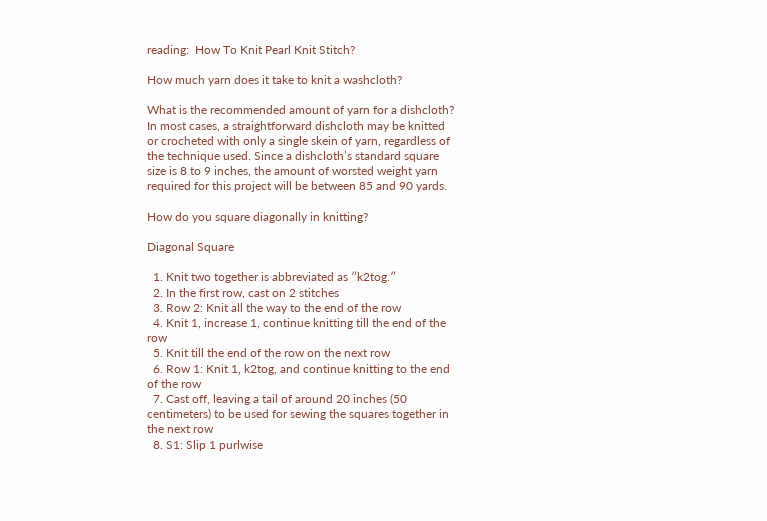reading:  How To Knit Pearl Knit Stitch?

How much yarn does it take to knit a washcloth?

What is the recommended amount of yarn for a dishcloth? In most cases, a straightforward dishcloth may be knitted or crocheted with only a single skein of yarn, regardless of the technique used. Since a dishcloth’s standard square size is 8 to 9 inches, the amount of worsted weight yarn required for this project will be between 85 and 90 yards.

How do you square diagonally in knitting?

Diagonal Square

  1. Knit two together is abbreviated as ″k2tog.″
  2. In the first row, cast on 2 stitches
  3. Row 2: Knit all the way to the end of the row
  4. Knit 1, increase 1, continue knitting till the end of the row
  5. Knit till the end of the row on the next row
  6. Row 1: Knit 1, k2tog, and continue knitting to the end of the row
  7. Cast off, leaving a tail of around 20 inches (50 centimeters) to be used for sewing the squares together in the next row
  8. S1: Slip 1 purlwise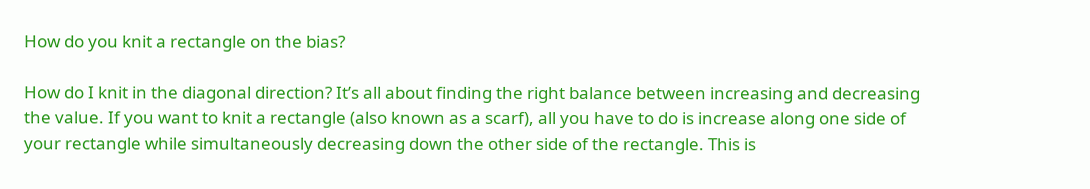How do you knit a rectangle on the bias?

How do I knit in the diagonal direction? It’s all about finding the right balance between increasing and decreasing the value. If you want to knit a rectangle (also known as a scarf), all you have to do is increase along one side of your rectangle while simultaneously decreasing down the other side of the rectangle. This is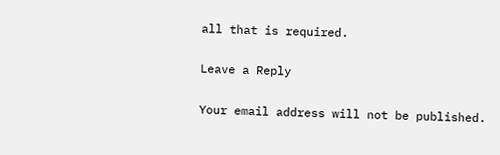all that is required.

Leave a Reply

Your email address will not be published.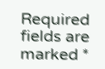Required fields are marked *